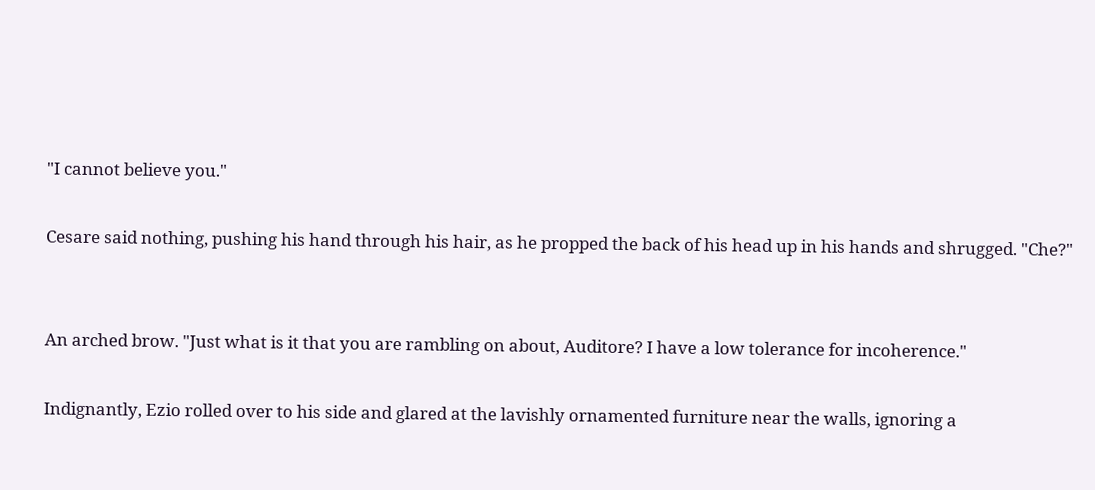"I cannot believe you."

Cesare said nothing, pushing his hand through his hair, as he propped the back of his head up in his hands and shrugged. "Che?"


An arched brow. "Just what is it that you are rambling on about, Auditore? I have a low tolerance for incoherence."

Indignantly, Ezio rolled over to his side and glared at the lavishly ornamented furniture near the walls, ignoring a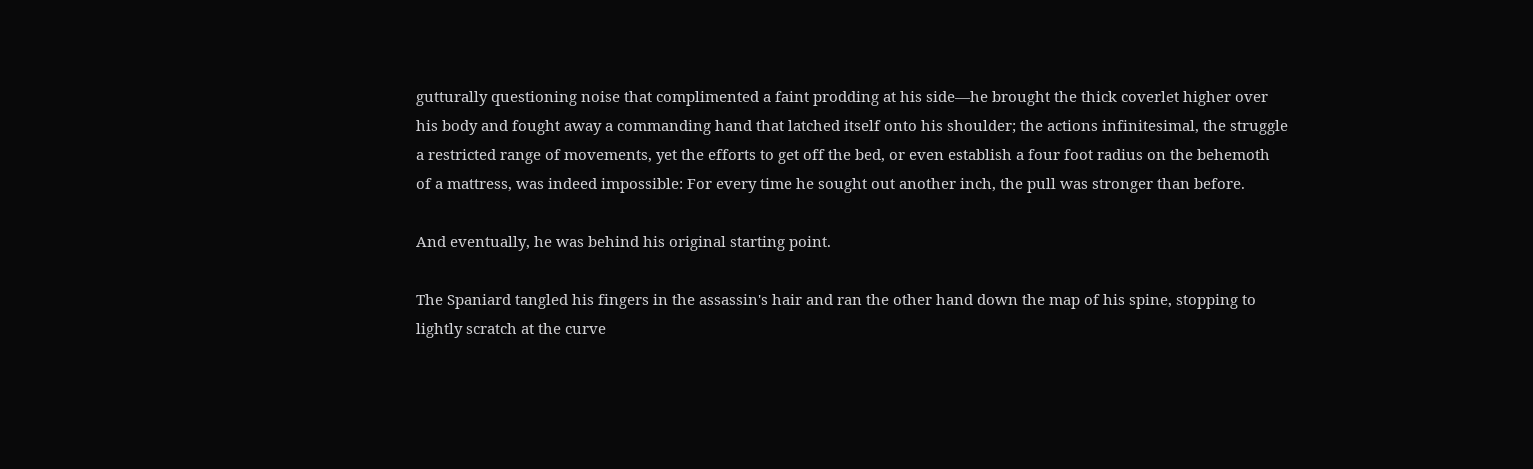gutturally questioning noise that complimented a faint prodding at his side—he brought the thick coverlet higher over his body and fought away a commanding hand that latched itself onto his shoulder; the actions infinitesimal, the struggle a restricted range of movements, yet the efforts to get off the bed, or even establish a four foot radius on the behemoth of a mattress, was indeed impossible: For every time he sought out another inch, the pull was stronger than before.

And eventually, he was behind his original starting point.

The Spaniard tangled his fingers in the assassin's hair and ran the other hand down the map of his spine, stopping to lightly scratch at the curve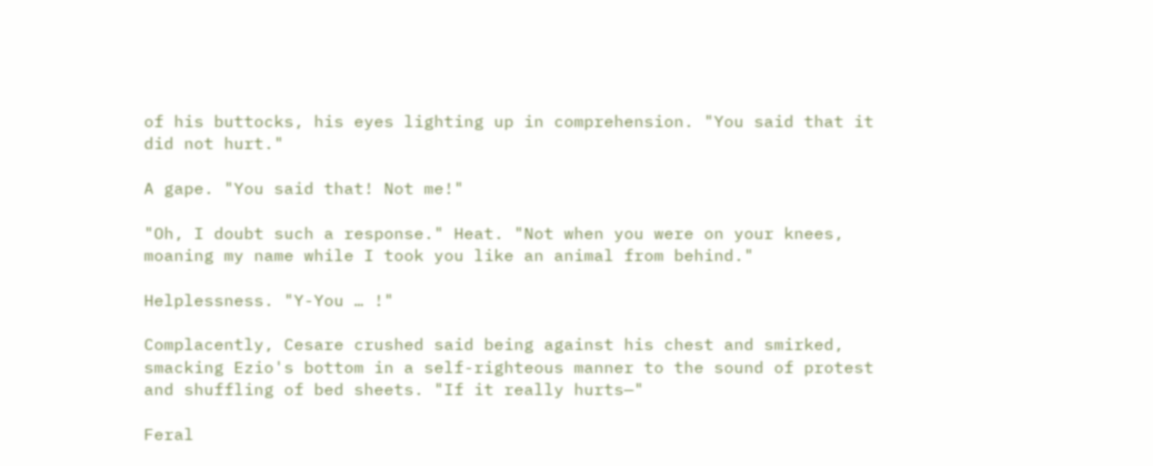of his buttocks, his eyes lighting up in comprehension. "You said that it did not hurt."

A gape. "You said that! Not me!"

"Oh, I doubt such a response." Heat. "Not when you were on your knees, moaning my name while I took you like an animal from behind."

Helplessness. "Y-You … !"

Complacently, Cesare crushed said being against his chest and smirked, smacking Ezio's bottom in a self-righteous manner to the sound of protest and shuffling of bed sheets. "If it really hurts—"

Feral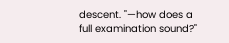descent. "—how does a full examination sound?"